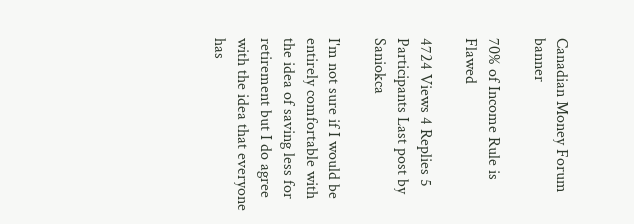Canadian Money Forum banner

70% of Income Rule is Flawed

4724 Views 4 Replies 5 Participants Last post by  Saniokca

I'm not sure if I would be entirely comfortable with the idea of saving less for retirement but I do agree with the idea that everyone has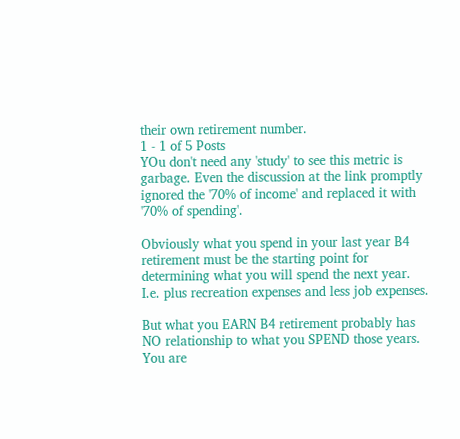their own retirement number.
1 - 1 of 5 Posts
YOu don't need any 'study' to see this metric is garbage. Even the discussion at the link promptly ignored the '70% of income' and replaced it with '70% of spending'.

Obviously what you spend in your last year B4 retirement must be the starting point for determining what you will spend the next year. I.e. plus recreation expenses and less job expenses.

But what you EARN B4 retirement probably has NO relationship to what you SPEND those years. You are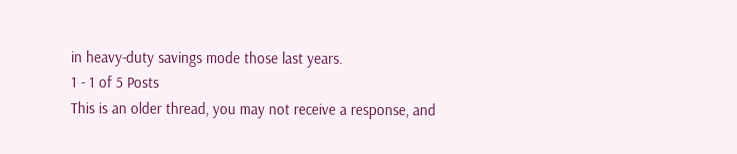in heavy-duty savings mode those last years.
1 - 1 of 5 Posts
This is an older thread, you may not receive a response, and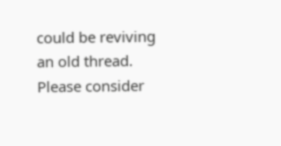could be reviving an old thread. Please consider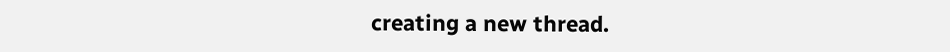creating a new thread.